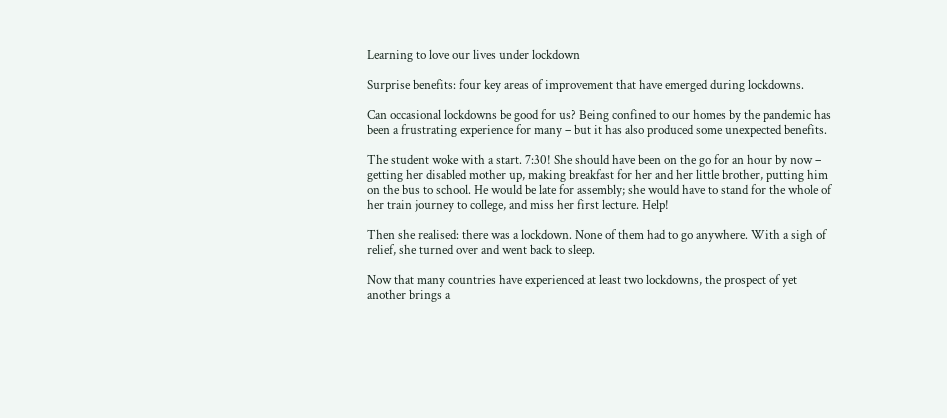Learning to love our lives under lockdown

Surprise benefits: four key areas of improvement that have emerged during lockdowns.

Can occasional lockdowns be good for us? Being confined to our homes by the pandemic has been a frustrating experience for many – but it has also produced some unexpected benefits.

The student woke with a start. 7:30! She should have been on the go for an hour by now – getting her disabled mother up, making breakfast for her and her little brother, putting him on the bus to school. He would be late for assembly; she would have to stand for the whole of her train journey to college, and miss her first lecture. Help!

Then she realised: there was a lockdown. None of them had to go anywhere. With a sigh of relief, she turned over and went back to sleep.

Now that many countries have experienced at least two lockdowns, the prospect of yet another brings a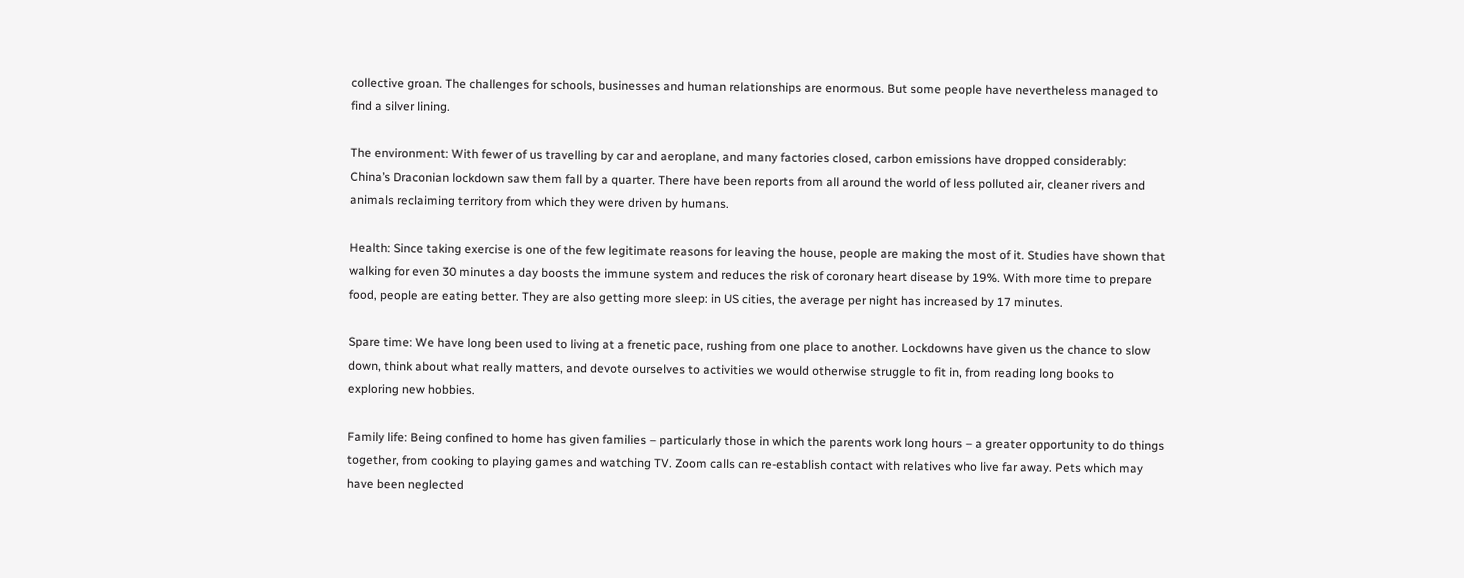collective groan. The challenges for schools, businesses and human relationships are enormous. But some people have nevertheless managed to find a silver lining.

The environment: With fewer of us travelling by car and aeroplane, and many factories closed, carbon emissions have dropped considerably: China’s Draconian lockdown saw them fall by a quarter. There have been reports from all around the world of less polluted air, cleaner rivers and animals reclaiming territory from which they were driven by humans.

Health: Since taking exercise is one of the few legitimate reasons for leaving the house, people are making the most of it. Studies have shown that walking for even 30 minutes a day boosts the immune system and reduces the risk of coronary heart disease by 19%. With more time to prepare food, people are eating better. They are also getting more sleep: in US cities, the average per night has increased by 17 minutes.

Spare time: We have long been used to living at a frenetic pace, rushing from one place to another. Lockdowns have given us the chance to slow down, think about what really matters, and devote ourselves to activities we would otherwise struggle to fit in, from reading long books to exploring new hobbies.

Family life: Being confined to home has given families – particularly those in which the parents work long hours – a greater opportunity to do things together, from cooking to playing games and watching TV. Zoom calls can re-establish contact with relatives who live far away. Pets which may have been neglected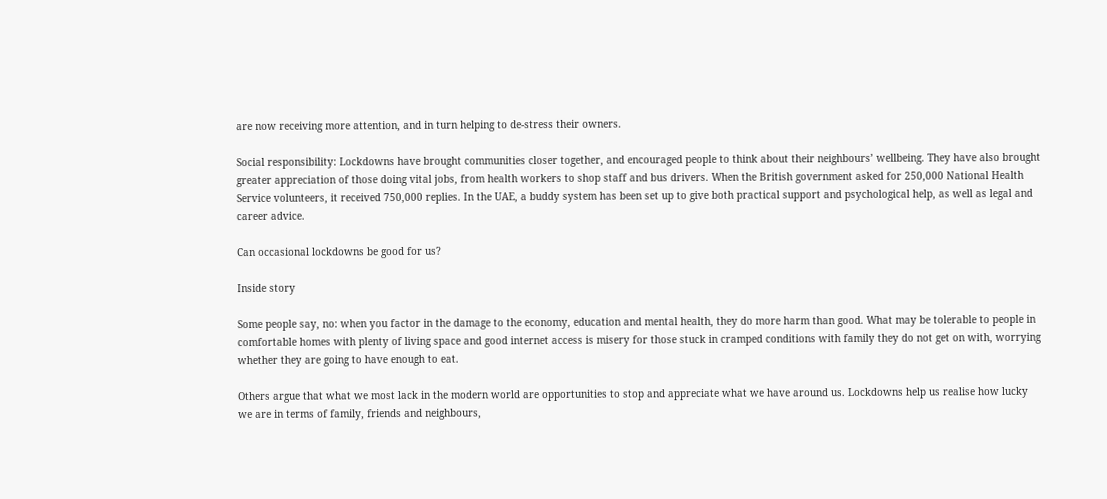are now receiving more attention, and in turn helping to de-stress their owners.

Social responsibility: Lockdowns have brought communities closer together, and encouraged people to think about their neighbours’ wellbeing. They have also brought greater appreciation of those doing vital jobs, from health workers to shop staff and bus drivers. When the British government asked for 250,000 National Health Service volunteers, it received 750,000 replies. In the UAE, a buddy system has been set up to give both practical support and psychological help, as well as legal and career advice.

Can occasional lockdowns be good for us?

Inside story

Some people say, no: when you factor in the damage to the economy, education and mental health, they do more harm than good. What may be tolerable to people in comfortable homes with plenty of living space and good internet access is misery for those stuck in cramped conditions with family they do not get on with, worrying whether they are going to have enough to eat.

Others argue that what we most lack in the modern world are opportunities to stop and appreciate what we have around us. Lockdowns help us realise how lucky we are in terms of family, friends and neighbours,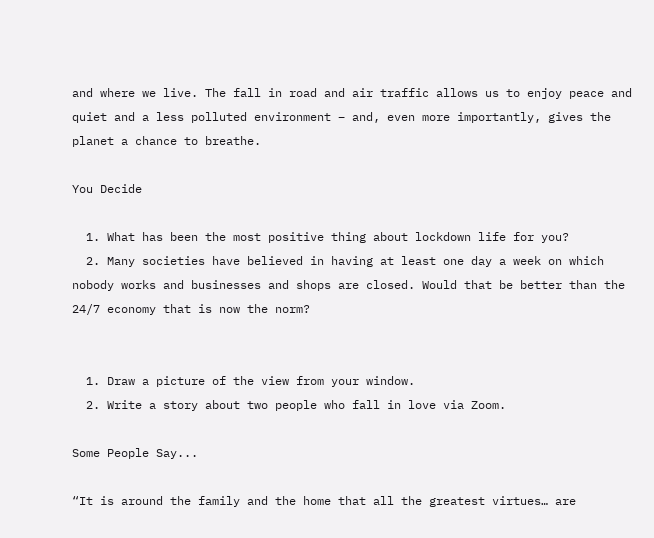and where we live. The fall in road and air traffic allows us to enjoy peace and quiet and a less polluted environment – and, even more importantly, gives the planet a chance to breathe.

You Decide

  1. What has been the most positive thing about lockdown life for you?
  2. Many societies have believed in having at least one day a week on which nobody works and businesses and shops are closed. Would that be better than the 24/7 economy that is now the norm?


  1. Draw a picture of the view from your window.
  2. Write a story about two people who fall in love via Zoom.

Some People Say...

“It is around the family and the home that all the greatest virtues… are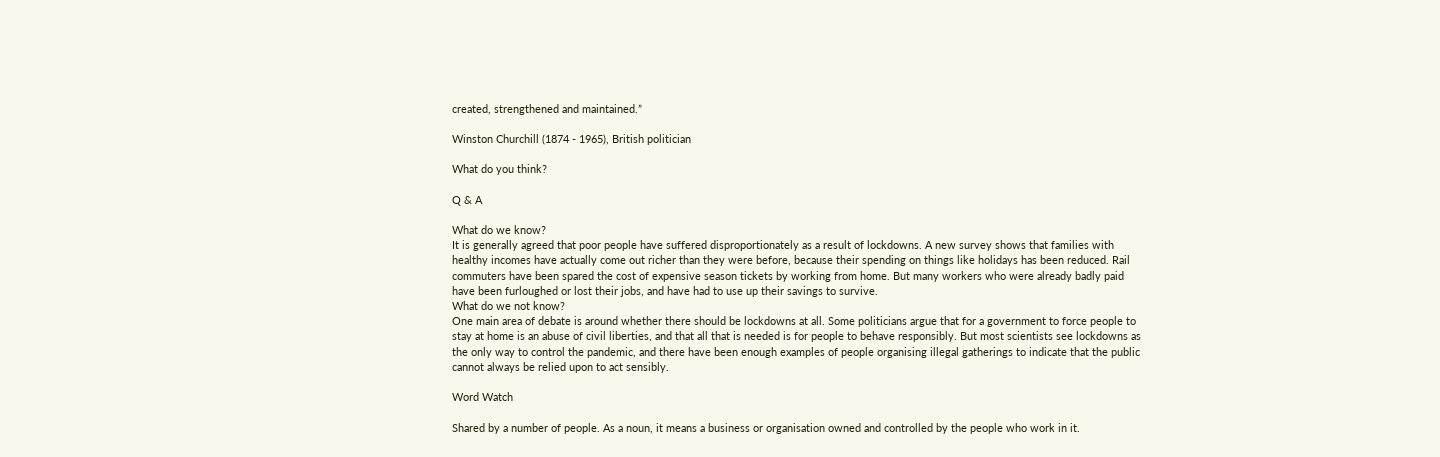created, strengthened and maintained.”

Winston Churchill (1874 - 1965), British politician

What do you think?

Q & A

What do we know?
It is generally agreed that poor people have suffered disproportionately as a result of lockdowns. A new survey shows that families with healthy incomes have actually come out richer than they were before, because their spending on things like holidays has been reduced. Rail commuters have been spared the cost of expensive season tickets by working from home. But many workers who were already badly paid have been furloughed or lost their jobs, and have had to use up their savings to survive.
What do we not know?
One main area of debate is around whether there should be lockdowns at all. Some politicians argue that for a government to force people to stay at home is an abuse of civil liberties, and that all that is needed is for people to behave responsibly. But most scientists see lockdowns as the only way to control the pandemic, and there have been enough examples of people organising illegal gatherings to indicate that the public cannot always be relied upon to act sensibly.

Word Watch

Shared by a number of people. As a noun, it means a business or organisation owned and controlled by the people who work in it.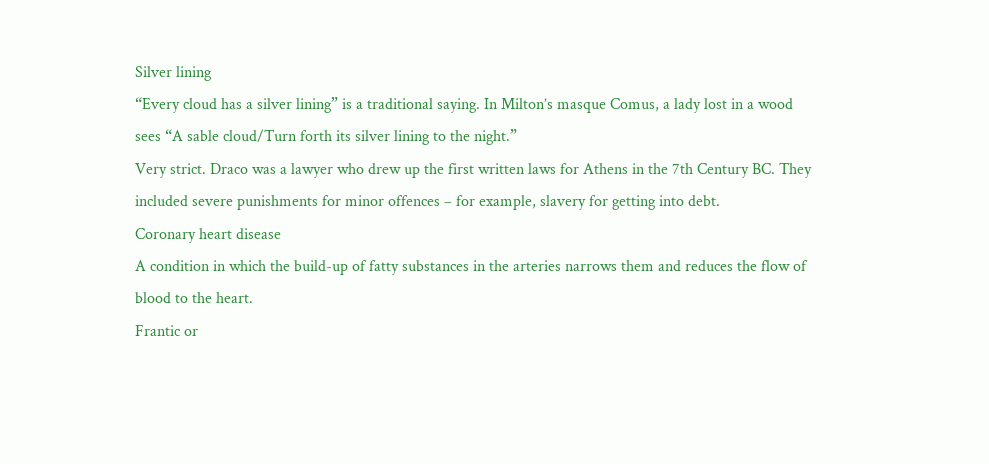Silver lining
“Every cloud has a silver lining” is a traditional saying. In Milton’s masque Comus, a lady lost in a wood sees “A sable cloud/Turn forth its silver lining to the night.”
Very strict. Draco was a lawyer who drew up the first written laws for Athens in the 7th Century BC. They included severe punishments for minor offences – for example, slavery for getting into debt.
Coronary heart disease
A condition in which the build-up of fatty substances in the arteries narrows them and reduces the flow of blood to the heart.
Frantic or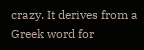crazy. It derives from a Greek word for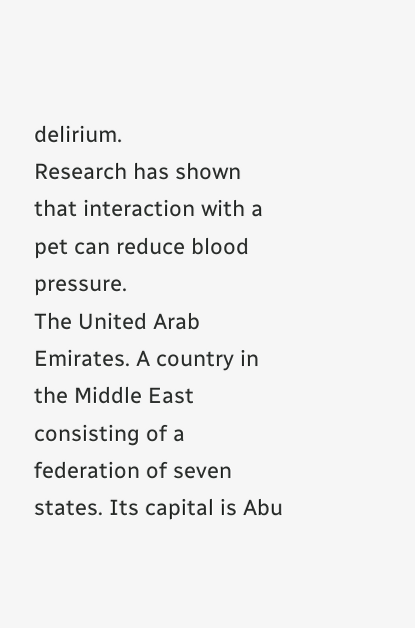delirium.
Research has shown that interaction with a pet can reduce blood pressure.
The United Arab Emirates. A country in the Middle East consisting of a federation of seven states. Its capital is Abu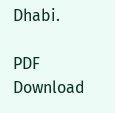Dhabi.

PDF Download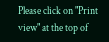Please click on "Print view" at the top of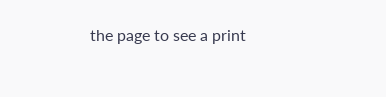the page to see a print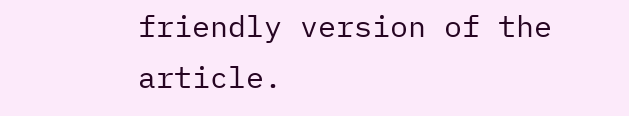friendly version of the article.